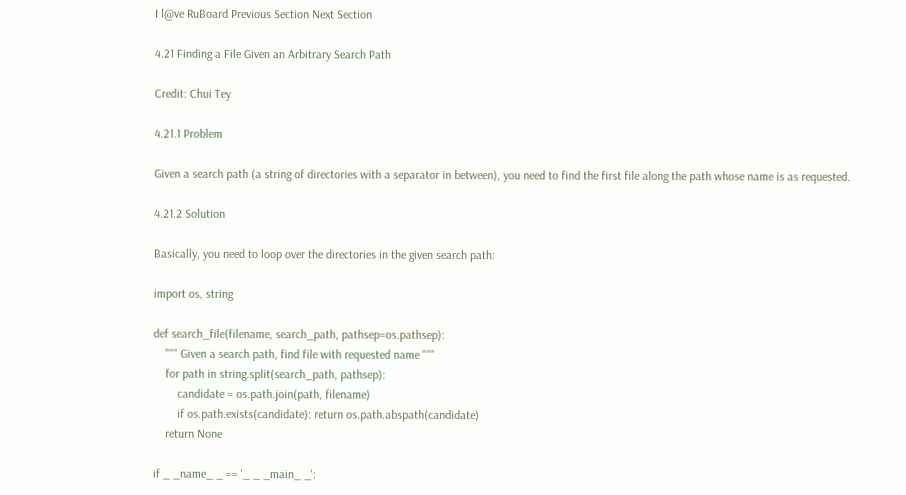I l@ve RuBoard Previous Section Next Section

4.21 Finding a File Given an Arbitrary Search Path

Credit: Chui Tey

4.21.1 Problem

Given a search path (a string of directories with a separator in between), you need to find the first file along the path whose name is as requested.

4.21.2 Solution

Basically, you need to loop over the directories in the given search path:

import os, string

def search_file(filename, search_path, pathsep=os.pathsep):
    """ Given a search path, find file with requested name """
    for path in string.split(search_path, pathsep):
        candidate = os.path.join(path, filename)
        if os.path.exists(candidate): return os.path.abspath(candidate)
    return None

if _ _name_ _ == '_ _ _main_ _':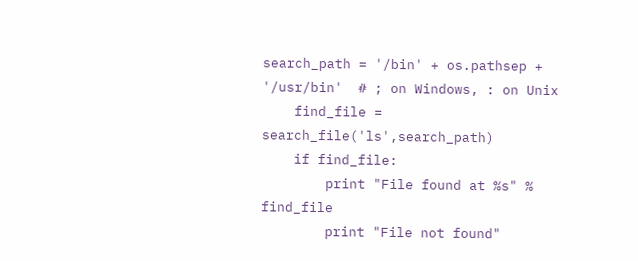search_path = '/bin' + os.pathsep + '/usr/bin'  # ; on Windows, : on Unix
    find_file = search_file('ls',search_path)
    if find_file:
        print "File found at %s" % find_file
        print "File not found"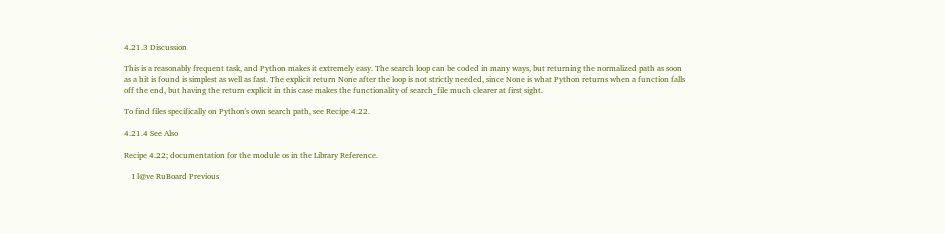4.21.3 Discussion

This is a reasonably frequent task, and Python makes it extremely easy. The search loop can be coded in many ways, but returning the normalized path as soon as a hit is found is simplest as well as fast. The explicit return None after the loop is not strictly needed, since None is what Python returns when a function falls off the end, but having the return explicit in this case makes the functionality of search_file much clearer at first sight.

To find files specifically on Python's own search path, see Recipe 4.22.

4.21.4 See Also

Recipe 4.22; documentation for the module os in the Library Reference.

    I l@ve RuBoard Previous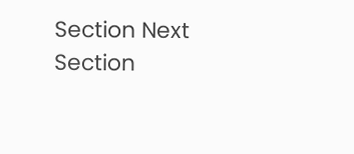Section Next Section